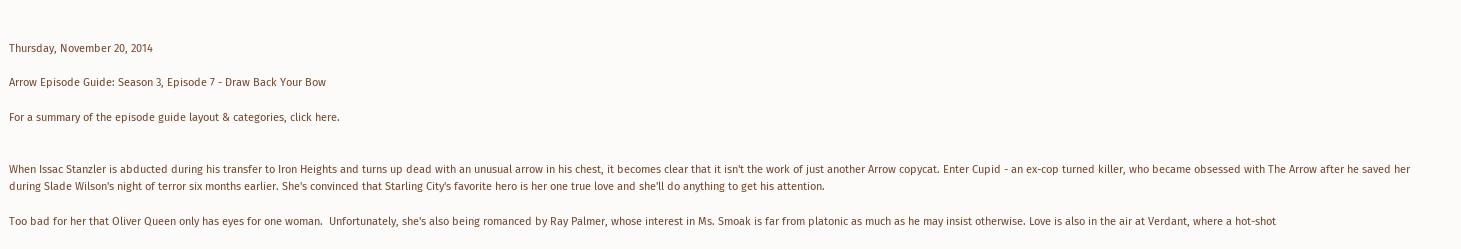Thursday, November 20, 2014

Arrow Episode Guide: Season 3, Episode 7 - Draw Back Your Bow

For a summary of the episode guide layout & categories, click here.


When Issac Stanzler is abducted during his transfer to Iron Heights and turns up dead with an unusual arrow in his chest, it becomes clear that it isn't the work of just another Arrow copycat. Enter Cupid - an ex-cop turned killer, who became obsessed with The Arrow after he saved her during Slade Wilson's night of terror six months earlier. She's convinced that Starling City's favorite hero is her one true love and she'll do anything to get his attention.

Too bad for her that Oliver Queen only has eyes for one woman.  Unfortunately, she's also being romanced by Ray Palmer, whose interest in Ms. Smoak is far from platonic as much as he may insist otherwise. Love is also in the air at Verdant, where a hot-shot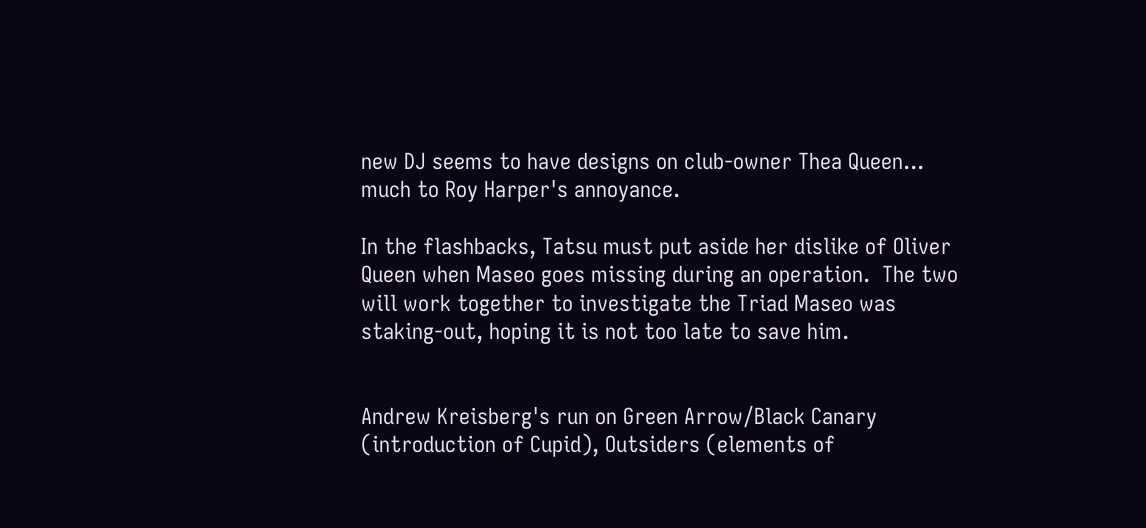new DJ seems to have designs on club-owner Thea Queen... much to Roy Harper's annoyance.

In the flashbacks, Tatsu must put aside her dislike of Oliver Queen when Maseo goes missing during an operation.  The two will work together to investigate the Triad Maseo was staking-out, hoping it is not too late to save him.


Andrew Kreisberg's run on Green Arrow/Black Canary (introduction of Cupid), Outsiders (elements of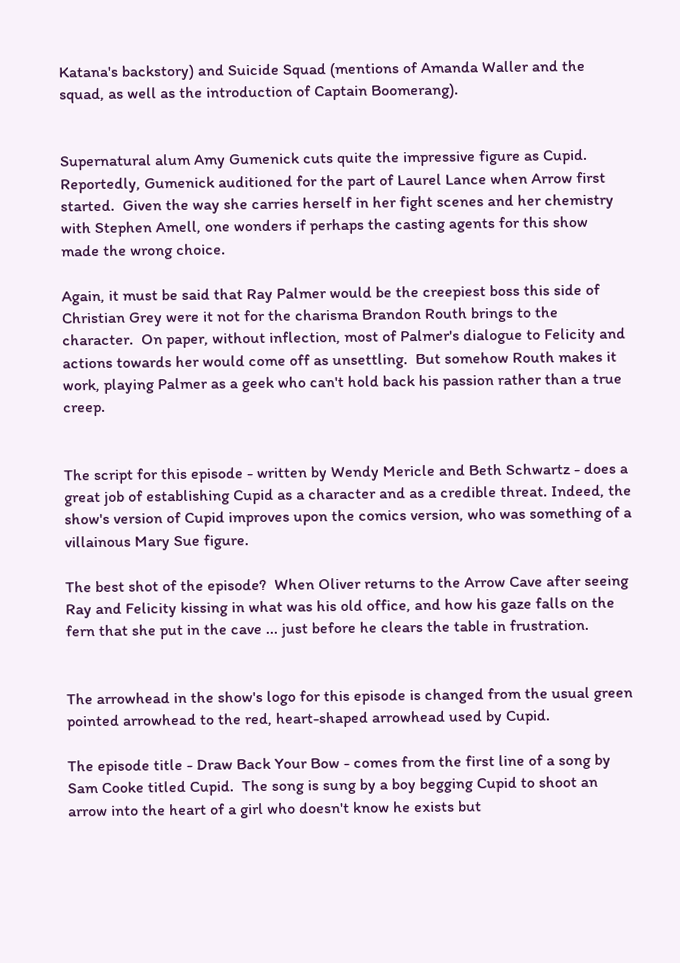Katana's backstory) and Suicide Squad (mentions of Amanda Waller and the squad, as well as the introduction of Captain Boomerang).


Supernatural alum Amy Gumenick cuts quite the impressive figure as Cupid.  Reportedly, Gumenick auditioned for the part of Laurel Lance when Arrow first started.  Given the way she carries herself in her fight scenes and her chemistry with Stephen Amell, one wonders if perhaps the casting agents for this show made the wrong choice.

Again, it must be said that Ray Palmer would be the creepiest boss this side of Christian Grey were it not for the charisma Brandon Routh brings to the character.  On paper, without inflection, most of Palmer's dialogue to Felicity and actions towards her would come off as unsettling.  But somehow Routh makes it work, playing Palmer as a geek who can't hold back his passion rather than a true creep.


The script for this episode - written by Wendy Mericle and Beth Schwartz - does a great job of establishing Cupid as a character and as a credible threat. Indeed, the show's version of Cupid improves upon the comics version, who was something of a villainous Mary Sue figure.

The best shot of the episode?  When Oliver returns to the Arrow Cave after seeing Ray and Felicity kissing in what was his old office, and how his gaze falls on the fern that she put in the cave ... just before he clears the table in frustration.


The arrowhead in the show's logo for this episode is changed from the usual green pointed arrowhead to the red, heart-shaped arrowhead used by Cupid.

The episode title - Draw Back Your Bow - comes from the first line of a song by Sam Cooke titled Cupid.  The song is sung by a boy begging Cupid to shoot an arrow into the heart of a girl who doesn't know he exists but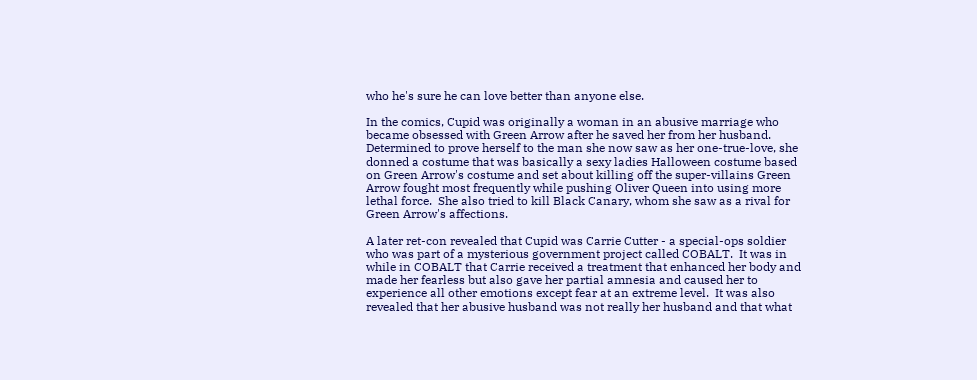who he's sure he can love better than anyone else.

In the comics, Cupid was originally a woman in an abusive marriage who became obsessed with Green Arrow after he saved her from her husband. Determined to prove herself to the man she now saw as her one-true-love, she donned a costume that was basically a sexy ladies Halloween costume based on Green Arrow's costume and set about killing off the super-villains Green Arrow fought most frequently while pushing Oliver Queen into using more lethal force.  She also tried to kill Black Canary, whom she saw as a rival for Green Arrow's affections.

A later ret-con revealed that Cupid was Carrie Cutter - a special-ops soldier who was part of a mysterious government project called COBALT.  It was in while in COBALT that Carrie received a treatment that enhanced her body and made her fearless but also gave her partial amnesia and caused her to experience all other emotions except fear at an extreme level.  It was also revealed that her abusive husband was not really her husband and that what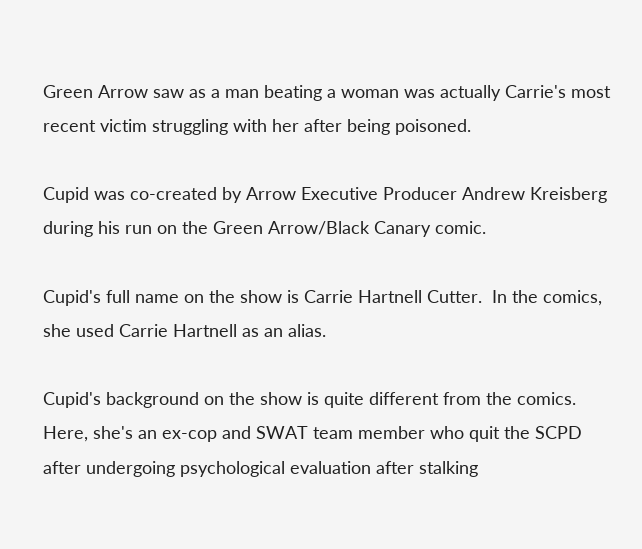Green Arrow saw as a man beating a woman was actually Carrie's most recent victim struggling with her after being poisoned.

Cupid was co-created by Arrow Executive Producer Andrew Kreisberg during his run on the Green Arrow/Black Canary comic.

Cupid's full name on the show is Carrie Hartnell Cutter.  In the comics, she used Carrie Hartnell as an alias.

Cupid's background on the show is quite different from the comics. Here, she's an ex-cop and SWAT team member who quit the SCPD after undergoing psychological evaluation after stalking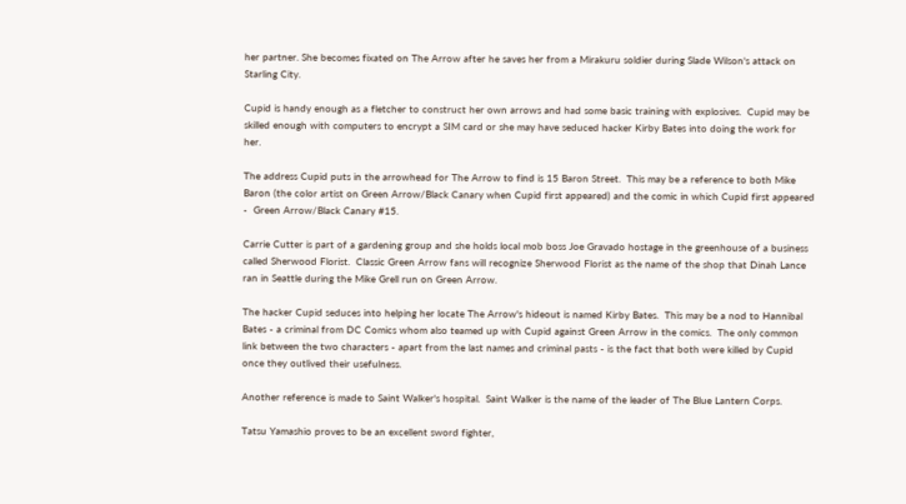her partner. She becomes fixated on The Arrow after he saves her from a Mirakuru soldier during Slade Wilson's attack on Starling City.

Cupid is handy enough as a fletcher to construct her own arrows and had some basic training with explosives.  Cupid may be skilled enough with computers to encrypt a SIM card or she may have seduced hacker Kirby Bates into doing the work for her.

The address Cupid puts in the arrowhead for The Arrow to find is 15 Baron Street.  This may be a reference to both Mike Baron (the color artist on Green Arrow/Black Canary when Cupid first appeared) and the comic in which Cupid first appeared -  Green Arrow/Black Canary #15.

Carrie Cutter is part of a gardening group and she holds local mob boss Joe Gravado hostage in the greenhouse of a business called Sherwood Florist.  Classic Green Arrow fans will recognize Sherwood Florist as the name of the shop that Dinah Lance ran in Seattle during the Mike Grell run on Green Arrow.

The hacker Cupid seduces into helping her locate The Arrow's hideout is named Kirby Bates.  This may be a nod to Hannibal Bates - a criminal from DC Comics whom also teamed up with Cupid against Green Arrow in the comics.  The only common link between the two characters - apart from the last names and criminal pasts - is the fact that both were killed by Cupid once they outlived their usefulness.

Another reference is made to Saint Walker's hospital.  Saint Walker is the name of the leader of The Blue Lantern Corps.

Tatsu Yamashio proves to be an excellent sword fighter,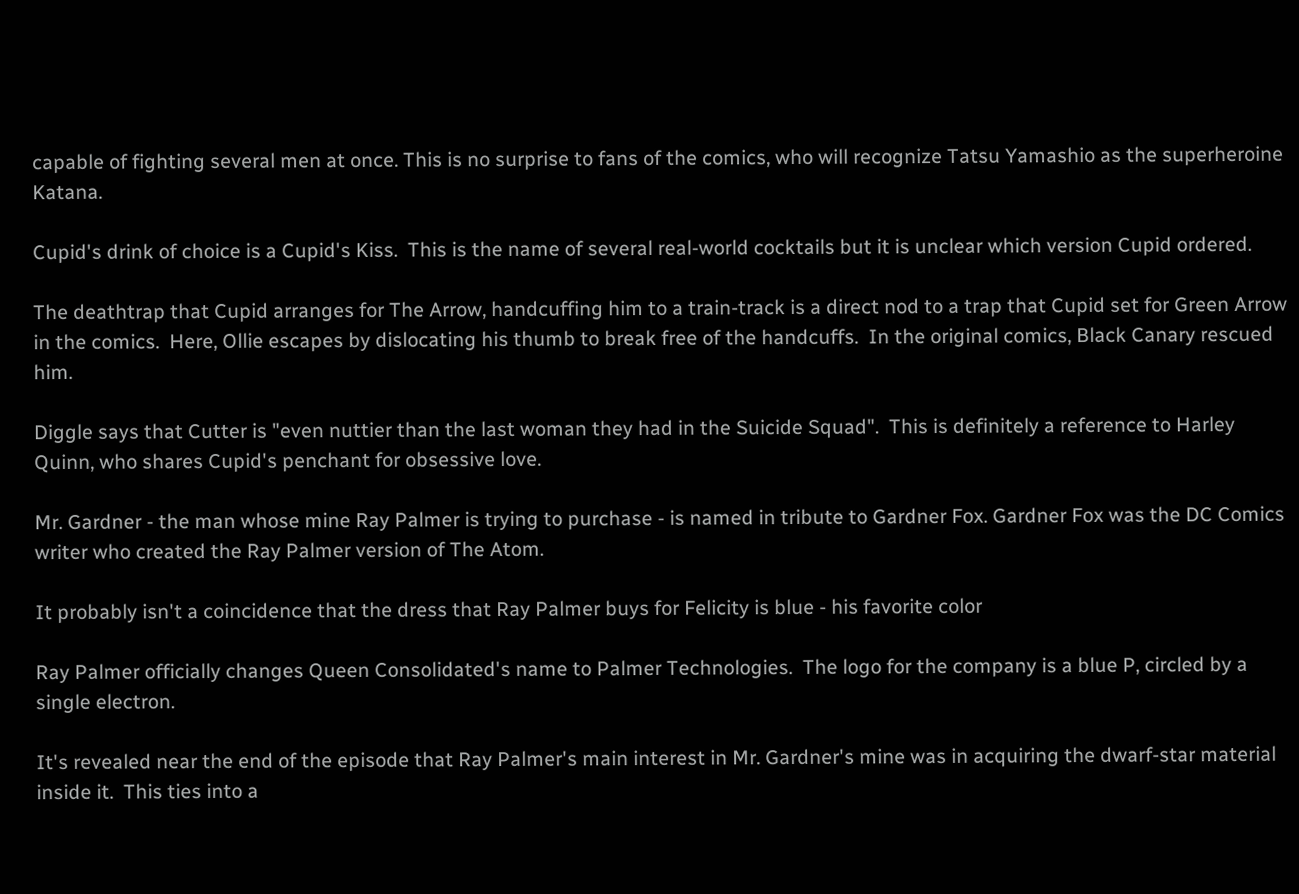capable of fighting several men at once. This is no surprise to fans of the comics, who will recognize Tatsu Yamashio as the superheroine Katana.

Cupid's drink of choice is a Cupid's Kiss.  This is the name of several real-world cocktails but it is unclear which version Cupid ordered.

The deathtrap that Cupid arranges for The Arrow, handcuffing him to a train-track is a direct nod to a trap that Cupid set for Green Arrow in the comics.  Here, Ollie escapes by dislocating his thumb to break free of the handcuffs.  In the original comics, Black Canary rescued him.

Diggle says that Cutter is "even nuttier than the last woman they had in the Suicide Squad".  This is definitely a reference to Harley Quinn, who shares Cupid's penchant for obsessive love.

Mr. Gardner - the man whose mine Ray Palmer is trying to purchase - is named in tribute to Gardner Fox. Gardner Fox was the DC Comics writer who created the Ray Palmer version of The Atom.

It probably isn't a coincidence that the dress that Ray Palmer buys for Felicity is blue - his favorite color

Ray Palmer officially changes Queen Consolidated's name to Palmer Technologies.  The logo for the company is a blue P, circled by a single electron.

It's revealed near the end of the episode that Ray Palmer's main interest in Mr. Gardner's mine was in acquiring the dwarf-star material inside it.  This ties into a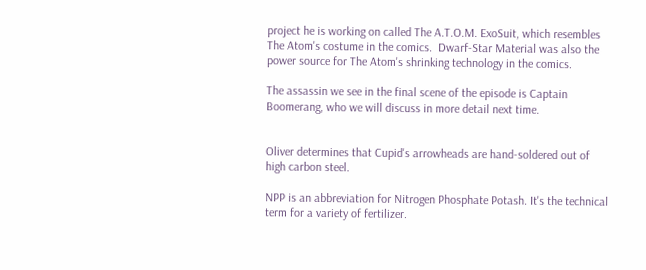project he is working on called The A.T.O.M. ExoSuit, which resembles The Atom's costume in the comics.  Dwarf-Star Material was also the power source for The Atom's shrinking technology in the comics.

The assassin we see in the final scene of the episode is Captain Boomerang, who we will discuss in more detail next time.


Oliver determines that Cupid's arrowheads are hand-soldered out of high carbon steel.

NPP is an abbreviation for Nitrogen Phosphate Potash. It's the technical term for a variety of fertilizer.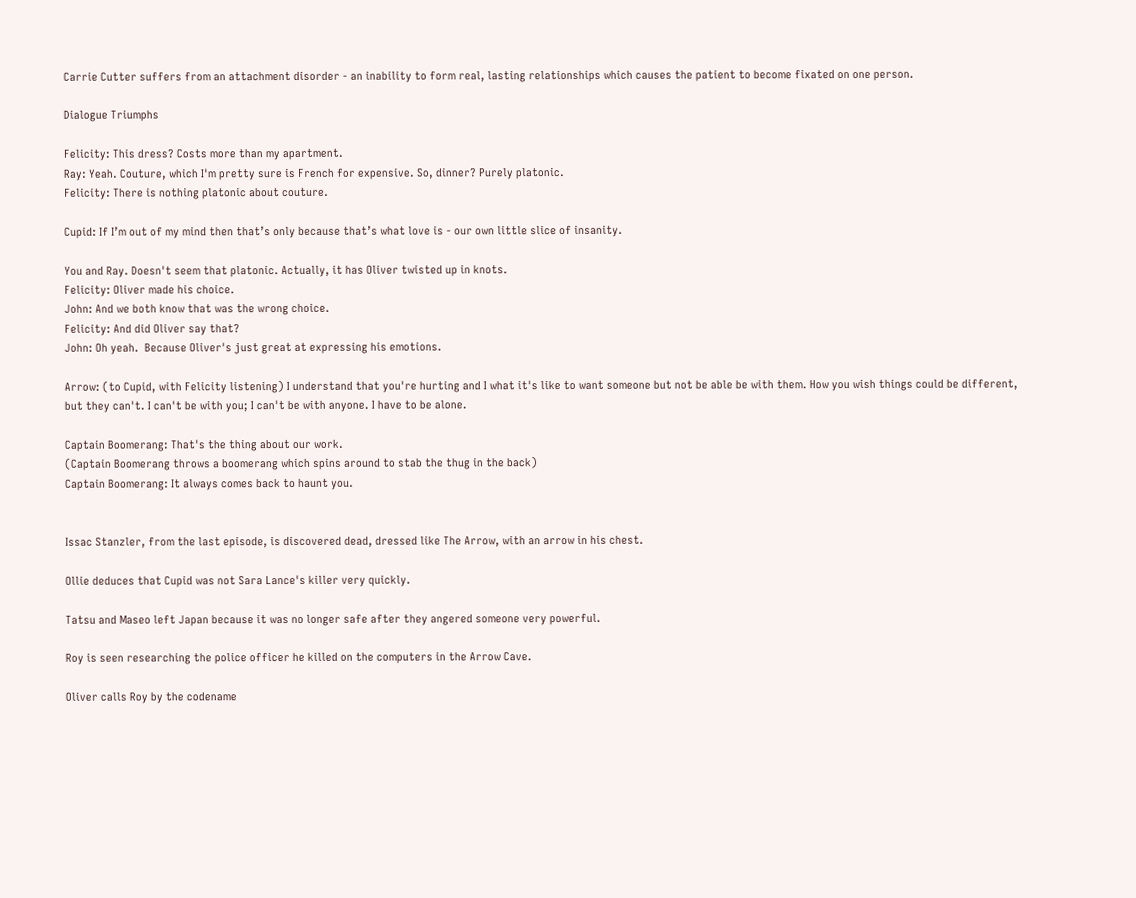Carrie Cutter suffers from an attachment disorder - an inability to form real, lasting relationships which causes the patient to become fixated on one person.

Dialogue Triumphs

Felicity: This dress? Costs more than my apartment.
Ray: Yeah. Couture, which I'm pretty sure is French for expensive. So, dinner? Purely platonic.
Felicity: There is nothing platonic about couture.

Cupid: If I’m out of my mind then that’s only because that’s what love is - our own little slice of insanity.

You and Ray. Doesn't seem that platonic. Actually, it has Oliver twisted up in knots.
Felicity: Oliver made his choice.
John: And we both know that was the wrong choice.
Felicity: And did Oliver say that?
John: Oh yeah.  Because Oliver's just great at expressing his emotions.

Arrow: (to Cupid, with Felicity listening) I understand that you're hurting and I what it's like to want someone but not be able be with them. How you wish things could be different, but they can't. I can't be with you; I can't be with anyone. I have to be alone.

Captain Boomerang: That's the thing about our work.
(Captain Boomerang throws a boomerang which spins around to stab the thug in the back)
Captain Boomerang: It always comes back to haunt you.


Issac Stanzler, from the last episode, is discovered dead, dressed like The Arrow, with an arrow in his chest.

Ollie deduces that Cupid was not Sara Lance's killer very quickly.

Tatsu and Maseo left Japan because it was no longer safe after they angered someone very powerful.

Roy is seen researching the police officer he killed on the computers in the Arrow Cave.

Oliver calls Roy by the codename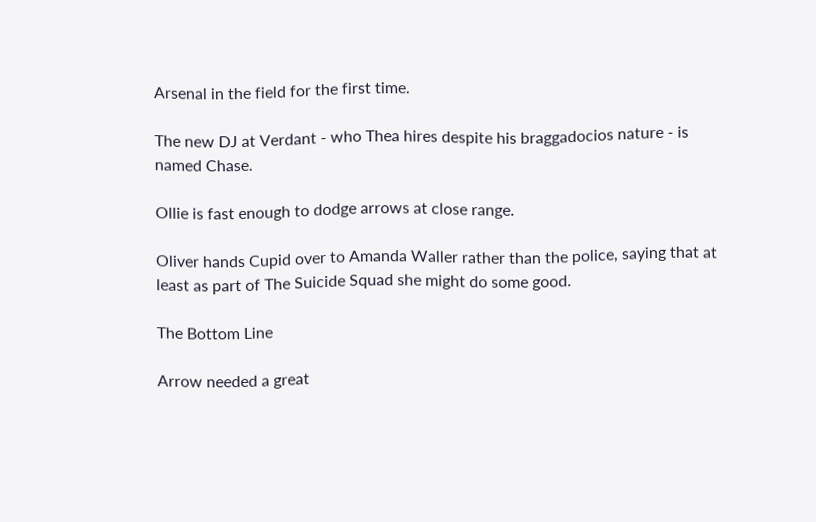Arsenal in the field for the first time.

The new DJ at Verdant - who Thea hires despite his braggadocios nature - is named Chase.

Ollie is fast enough to dodge arrows at close range.

Oliver hands Cupid over to Amanda Waller rather than the police, saying that at least as part of The Suicide Squad she might do some good.

The Bottom Line

Arrow needed a great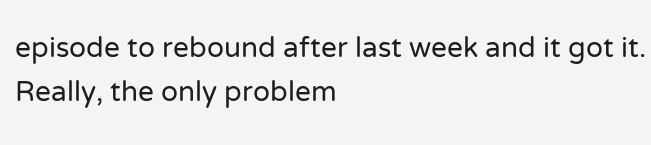episode to rebound after last week and it got it. Really, the only problem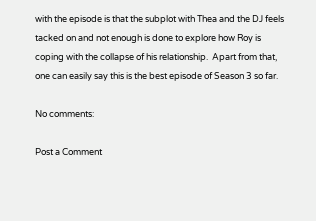with the episode is that the subplot with Thea and the DJ feels tacked on and not enough is done to explore how Roy is coping with the collapse of his relationship.  Apart from that, one can easily say this is the best episode of Season 3 so far.

No comments:

Post a Comment